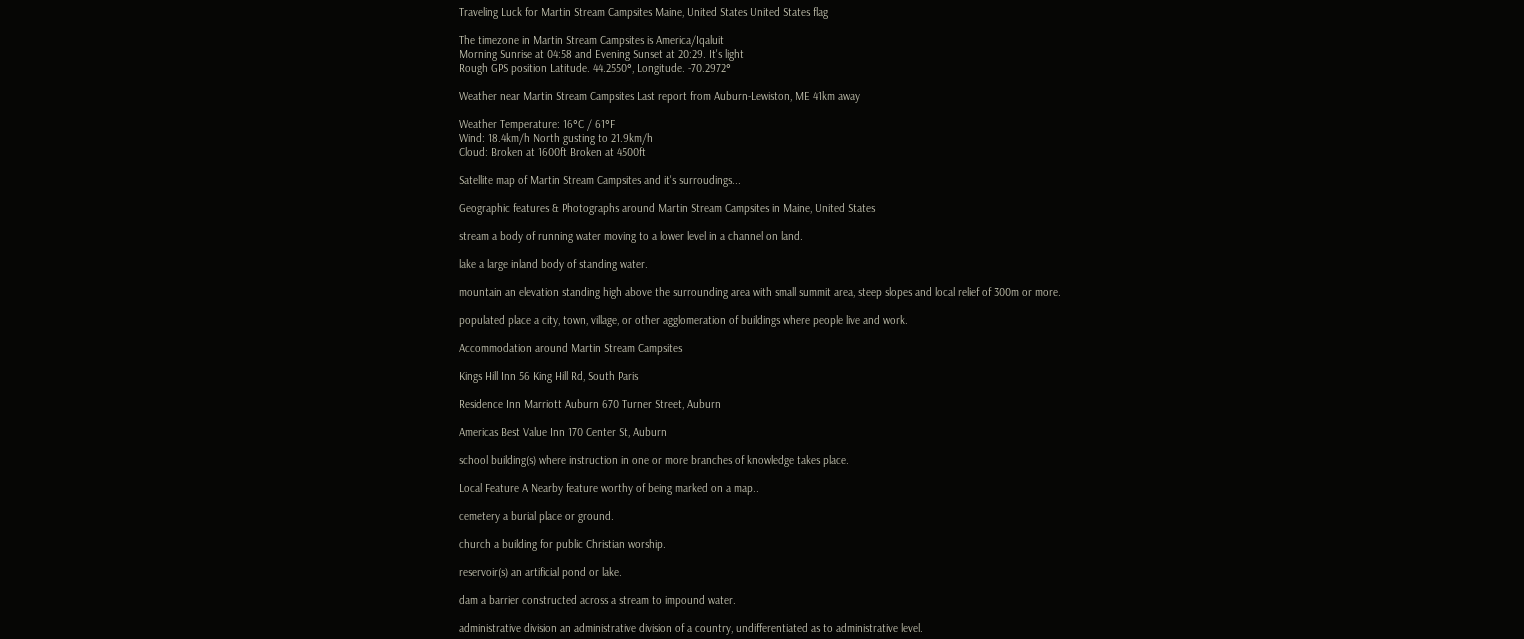Traveling Luck for Martin Stream Campsites Maine, United States United States flag

The timezone in Martin Stream Campsites is America/Iqaluit
Morning Sunrise at 04:58 and Evening Sunset at 20:29. It's light
Rough GPS position Latitude. 44.2550°, Longitude. -70.2972°

Weather near Martin Stream Campsites Last report from Auburn-Lewiston, ME 41km away

Weather Temperature: 16°C / 61°F
Wind: 18.4km/h North gusting to 21.9km/h
Cloud: Broken at 1600ft Broken at 4500ft

Satellite map of Martin Stream Campsites and it's surroudings...

Geographic features & Photographs around Martin Stream Campsites in Maine, United States

stream a body of running water moving to a lower level in a channel on land.

lake a large inland body of standing water.

mountain an elevation standing high above the surrounding area with small summit area, steep slopes and local relief of 300m or more.

populated place a city, town, village, or other agglomeration of buildings where people live and work.

Accommodation around Martin Stream Campsites

Kings Hill Inn 56 King Hill Rd, South Paris

Residence Inn Marriott Auburn 670 Turner Street, Auburn

Americas Best Value Inn 170 Center St, Auburn

school building(s) where instruction in one or more branches of knowledge takes place.

Local Feature A Nearby feature worthy of being marked on a map..

cemetery a burial place or ground.

church a building for public Christian worship.

reservoir(s) an artificial pond or lake.

dam a barrier constructed across a stream to impound water.

administrative division an administrative division of a country, undifferentiated as to administrative level.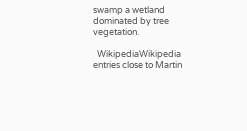swamp a wetland dominated by tree vegetation.

  WikipediaWikipedia entries close to Martin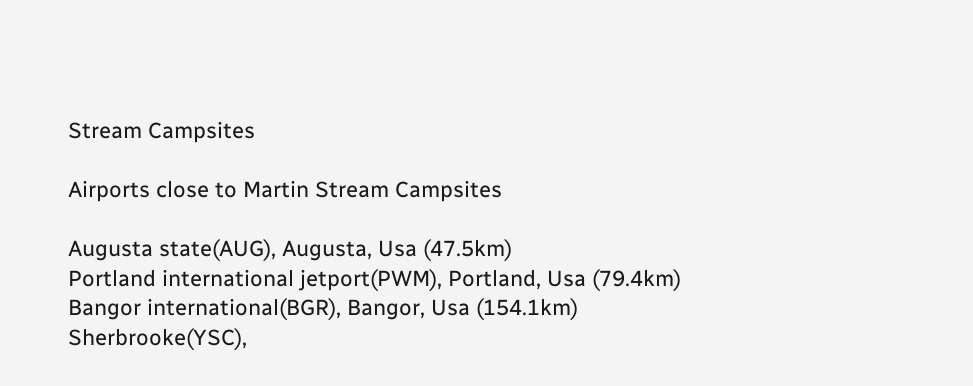Stream Campsites

Airports close to Martin Stream Campsites

Augusta state(AUG), Augusta, Usa (47.5km)
Portland international jetport(PWM), Portland, Usa (79.4km)
Bangor international(BGR), Bangor, Usa (154.1km)
Sherbrooke(YSC),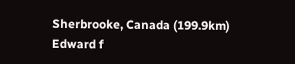Sherbrooke, Canada (199.9km)
Edward f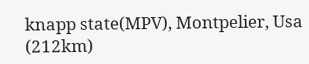knapp state(MPV), Montpelier, Usa (212km)